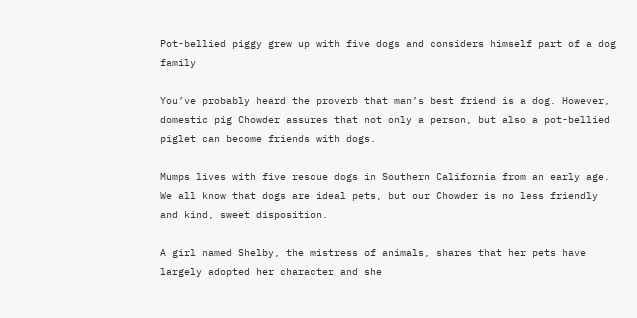Pot-bellied piggy grew up with five dogs and considers himself part of a dog family

You’ve probably heard the proverb that man’s best friend is a dog. However, domestic pig Chowder assures that not only a person, but also a pot-bellied piglet can become friends with dogs.

Mumps lives with five rescue dogs in Southern California from an early age. We all know that dogs are ideal pets, but our Chowder is no less friendly and kind, sweet disposition.

A girl named Shelby, the mistress of animals, shares that her pets have largely adopted her character and she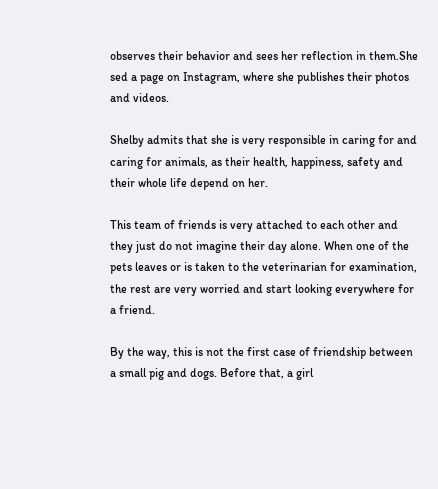observes their behavior and sees her reflection in them.She sed a page on Instagram, where she publishes their photos and videos.

Shelby admits that she is very responsible in caring for and caring for animals, as their health, happiness, safety and their whole life depend on her.

This team of friends is very attached to each other and they just do not imagine their day alone. When one of the pets leaves or is taken to the veterinarian for examination, the rest are very worried and start looking everywhere for a friend.

By the way, this is not the first case of friendship between a small pig and dogs. Before that, a girl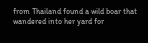from Thailand found a wild boar that wandered into her yard for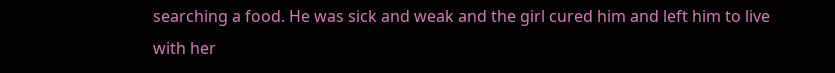searching a food. He was sick and weak and the girl cured him and left him to live with her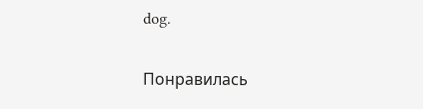dog.

Понравилась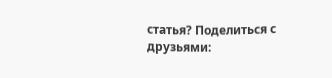статья? Поделиться с друзьями: